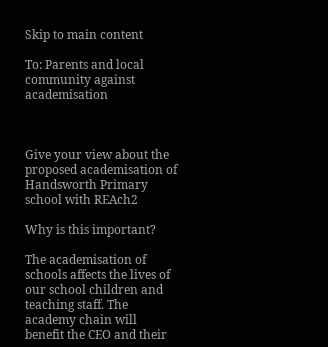Skip to main content

To: Parents and local community against academisation



Give your view about the proposed academisation of Handsworth Primary school with REAch2

Why is this important?

The academisation of schools affects the lives of our school children and teaching staff. The academy chain will benefit the CEO and their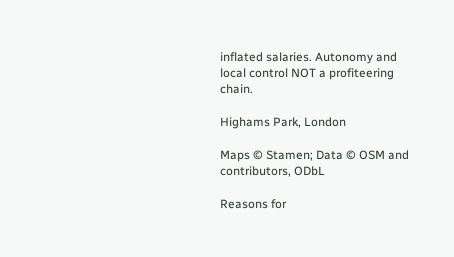inflated salaries. Autonomy and local control NOT a profiteering chain.

Highams Park, London

Maps © Stamen; Data © OSM and contributors, ODbL

Reasons for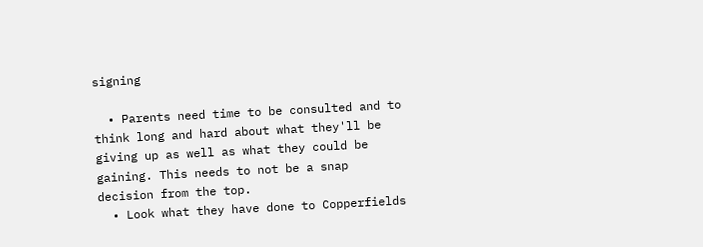signing

  • Parents need time to be consulted and to think long and hard about what they'll be giving up as well as what they could be gaining. This needs to not be a snap decision from the top.
  • Look what they have done to Copperfields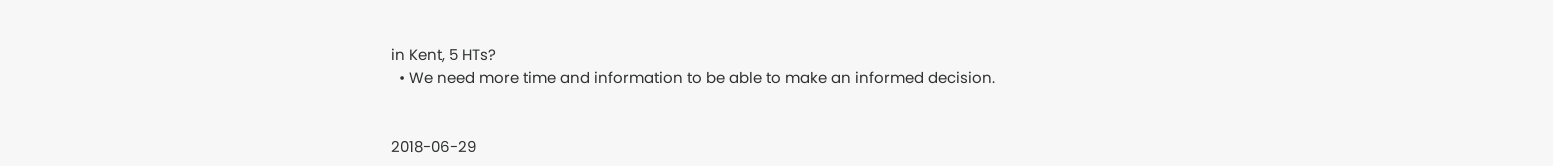in Kent, 5 HTs?
  • We need more time and information to be able to make an informed decision.


2018-06-29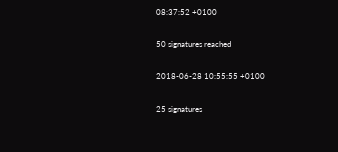08:37:52 +0100

50 signatures reached

2018-06-28 10:55:55 +0100

25 signatures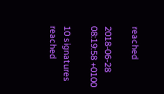reached

2018-06-28 08:19:58 +0100

10 signatures reached